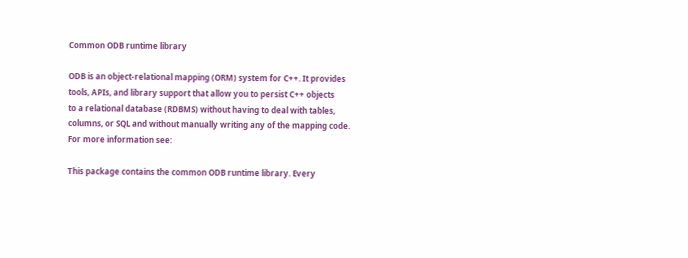Common ODB runtime library

ODB is an object-relational mapping (ORM) system for C++. It provides
tools, APIs, and library support that allow you to persist C++ objects
to a relational database (RDBMS) without having to deal with tables,
columns, or SQL and without manually writing any of the mapping code.
For more information see:

This package contains the common ODB runtime library. Every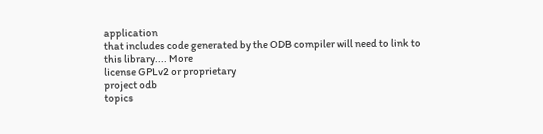application
that includes code generated by the ODB compiler will need to link to
this library.... More
license GPLv2 or proprietary
project odb
topics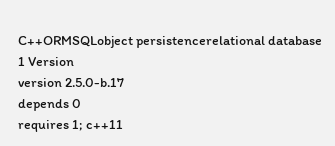C++ORMSQLobject persistencerelational database
1 Version
version 2.5.0-b.17
depends 0
requires 1; c++11